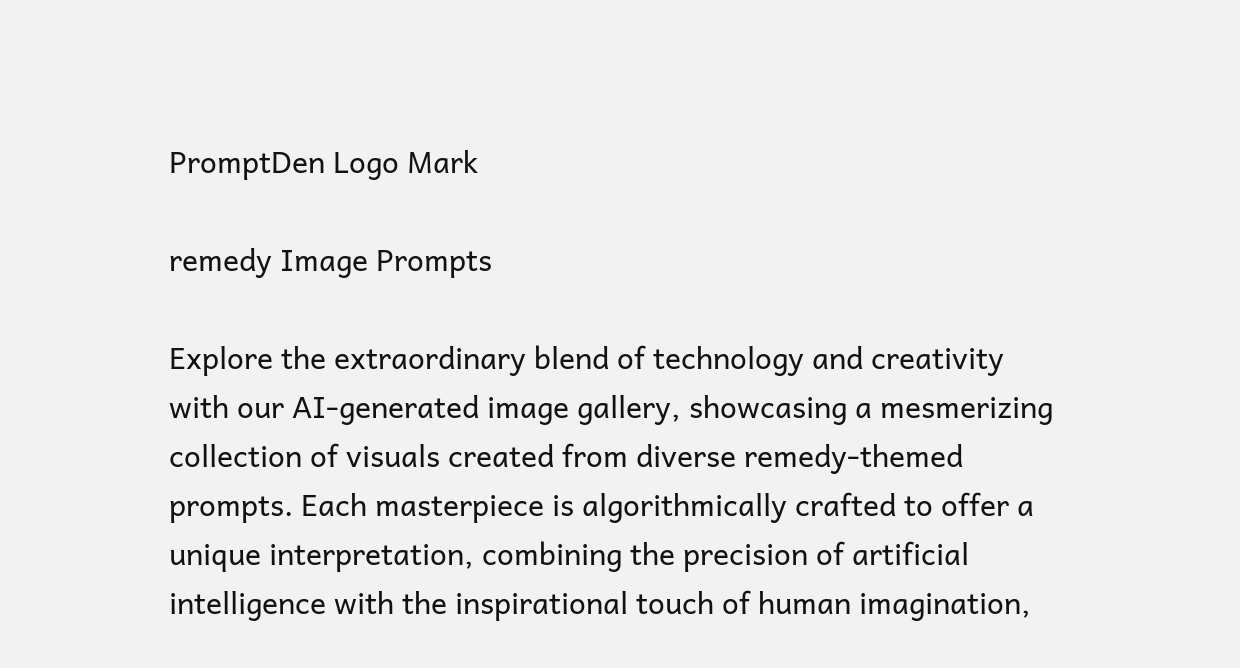PromptDen Logo Mark

remedy Image Prompts

Explore the extraordinary blend of technology and creativity with our AI-generated image gallery, showcasing a mesmerizing collection of visuals created from diverse remedy-themed prompts. Each masterpiece is algorithmically crafted to offer a unique interpretation, combining the precision of artificial intelligence with the inspirational touch of human imagination,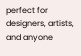perfect for designers, artists, and anyone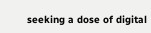seeking a dose of digital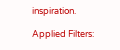inspiration.

Applied Filters: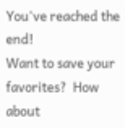You've reached the end!
Want to save your favorites?  How about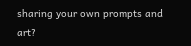sharing your own prompts and art?